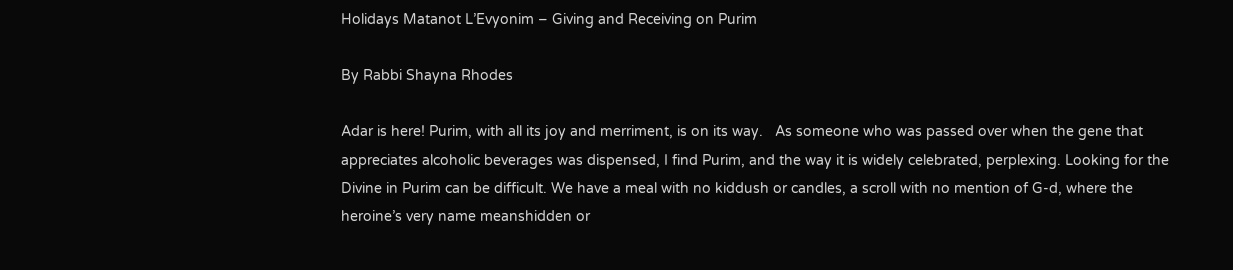Holidays Matanot L’Evyonim – Giving and Receiving on Purim

By Rabbi Shayna Rhodes

Adar is here! Purim, with all its joy and merriment, is on its way.   As someone who was passed over when the gene that appreciates alcoholic beverages was dispensed, I find Purim, and the way it is widely celebrated, perplexing. Looking for the Divine in Purim can be difficult. We have a meal with no kiddush or candles, a scroll with no mention of G-d, where the heroine’s very name meanshidden or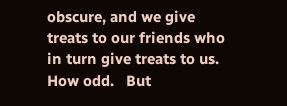obscure, and we give treats to our friends who in turn give treats to us. How odd.   But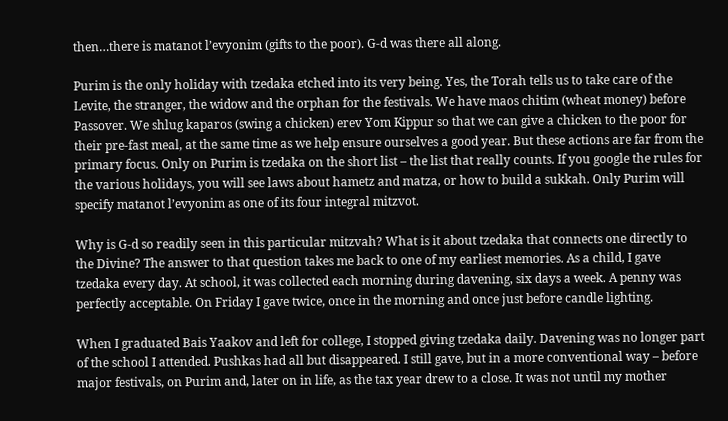then…there is matanot l’evyonim (gifts to the poor). G-d was there all along.

Purim is the only holiday with tzedaka etched into its very being. Yes, the Torah tells us to take care of the Levite, the stranger, the widow and the orphan for the festivals. We have maos chitim (wheat money) before Passover. We shlug kaparos (swing a chicken) erev Yom Kippur so that we can give a chicken to the poor for their pre-fast meal, at the same time as we help ensure ourselves a good year. But these actions are far from the primary focus. Only on Purim is tzedaka on the short list – the list that really counts. If you google the rules for the various holidays, you will see laws about hametz and matza, or how to build a sukkah. Only Purim will specify matanot l’evyonim as one of its four integral mitzvot.

Why is G-d so readily seen in this particular mitzvah? What is it about tzedaka that connects one directly to the Divine? The answer to that question takes me back to one of my earliest memories. As a child, I gave tzedaka every day. At school, it was collected each morning during davening, six days a week. A penny was perfectly acceptable. On Friday I gave twice, once in the morning and once just before candle lighting.

When I graduated Bais Yaakov and left for college, I stopped giving tzedaka daily. Davening was no longer part of the school I attended. Pushkas had all but disappeared. I still gave, but in a more conventional way – before major festivals, on Purim and, later on in life, as the tax year drew to a close. It was not until my mother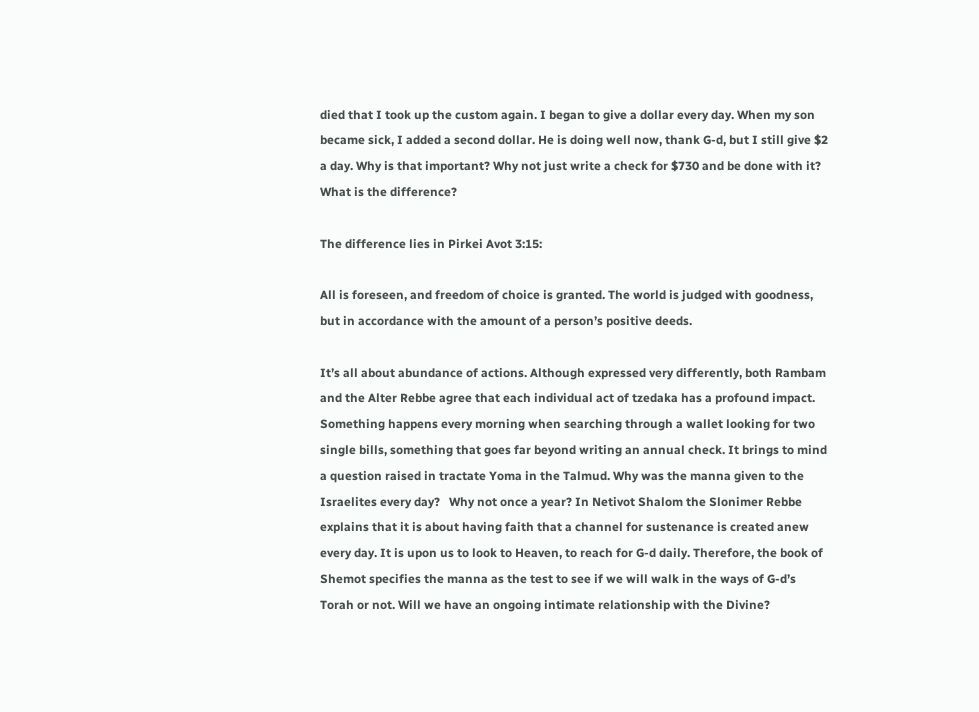died that I took up the custom again. I began to give a dollar every day. When my son became sick, I added a second dollar. He is doing well now, thank G-d, but I still give $2 a day. Why is that important? Why not just write a check for $730 and be done with it? What is the difference?

The difference lies in Pirkei Avot 3:15:

All is foreseen, and freedom of choice is granted. The world is judged with goodness, but in accordance with the amount of a person’s positive deeds.

It’s all about abundance of actions. Although expressed very differently, both Rambam and the Alter Rebbe agree that each individual act of tzedaka has a profound impact.   Something happens every morning when searching through a wallet looking for two single bills, something that goes far beyond writing an annual check. It brings to mind a question raised in tractate Yoma in the Talmud. Why was the manna given to the Israelites every day?   Why not once a year? In Netivot Shalom the Slonimer Rebbe explains that it is about having faith that a channel for sustenance is created anew every day. It is upon us to look to Heaven, to reach for G-d daily. Therefore, the book of Shemot specifies the manna as the test to see if we will walk in the ways of G-d’s Torah or not. Will we have an ongoing intimate relationship with the Divine?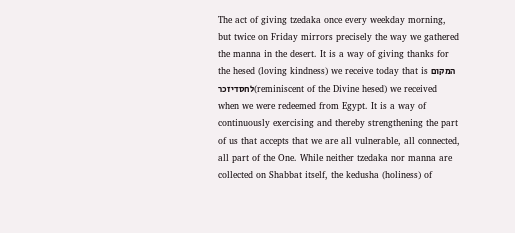The act of giving tzedaka once every weekday morning, but twice on Friday mirrors precisely the way we gathered the manna in the desert. It is a way of giving thanks for the hesed (loving kindness) we receive today that is המקום לחסדיזכר(reminiscent of the Divine hesed) we received when we were redeemed from Egypt. It is a way of continuously exercising and thereby strengthening the part of us that accepts that we are all vulnerable, all connected, all part of the One. While neither tzedaka nor manna are collected on Shabbat itself, the kedusha (holiness) of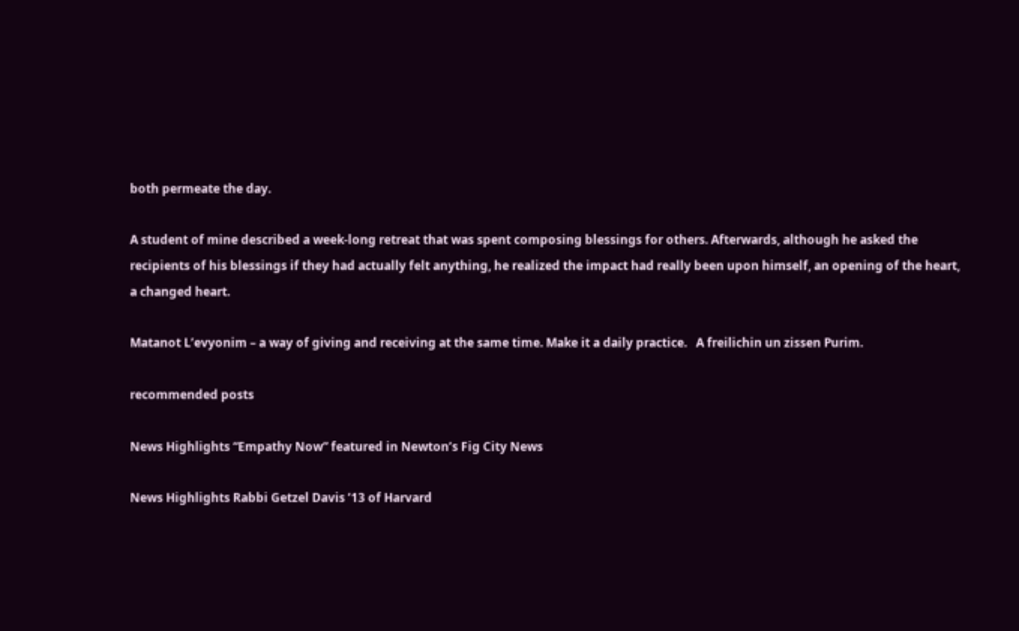both permeate the day.

A student of mine described a week-long retreat that was spent composing blessings for others. Afterwards, although he asked the recipients of his blessings if they had actually felt anything, he realized the impact had really been upon himself, an opening of the heart, a changed heart.

Matanot L’evyonim – a way of giving and receiving at the same time. Make it a daily practice.   A freilichin un zissen Purim.

recommended posts

News Highlights “Empathy Now” featured in Newton’s Fig City News

News Highlights Rabbi Getzel Davis ’13 of Harvard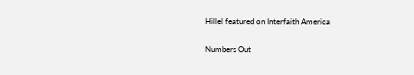Hillel featured on Interfaith America

Numbers Out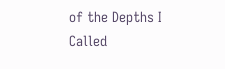of the Depths I Called